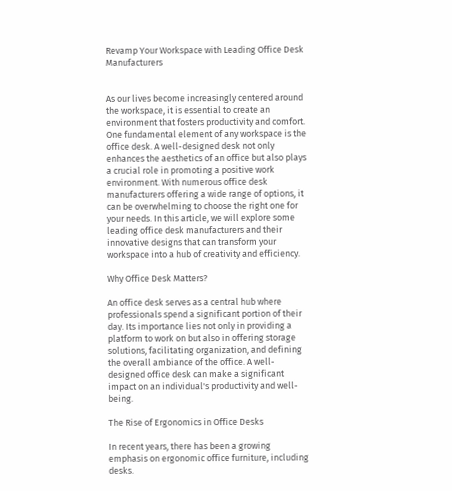Revamp Your Workspace with Leading Office Desk Manufacturers


As our lives become increasingly centered around the workspace, it is essential to create an environment that fosters productivity and comfort. One fundamental element of any workspace is the office desk. A well-designed desk not only enhances the aesthetics of an office but also plays a crucial role in promoting a positive work environment. With numerous office desk manufacturers offering a wide range of options, it can be overwhelming to choose the right one for your needs. In this article, we will explore some leading office desk manufacturers and their innovative designs that can transform your workspace into a hub of creativity and efficiency.

Why Office Desk Matters?

An office desk serves as a central hub where professionals spend a significant portion of their day. Its importance lies not only in providing a platform to work on but also in offering storage solutions, facilitating organization, and defining the overall ambiance of the office. A well-designed office desk can make a significant impact on an individual's productivity and well-being.

The Rise of Ergonomics in Office Desks

In recent years, there has been a growing emphasis on ergonomic office furniture, including desks.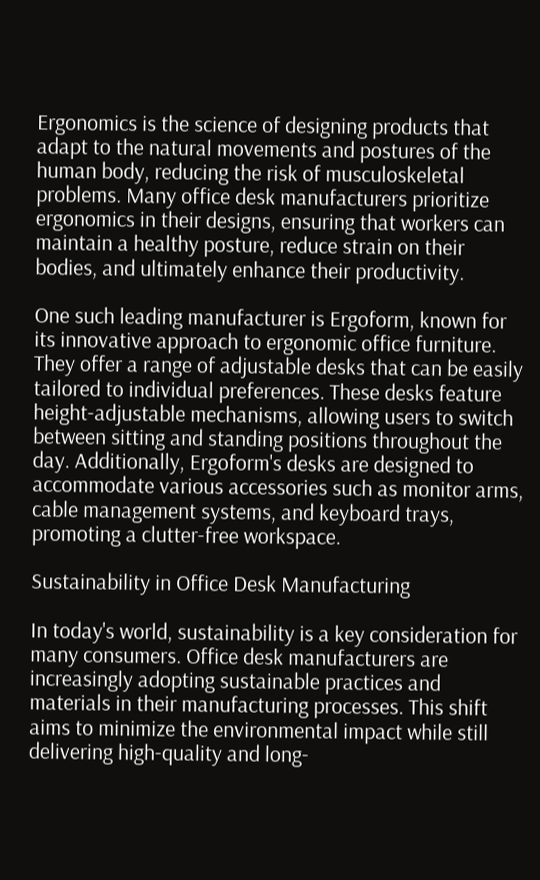Ergonomics is the science of designing products that adapt to the natural movements and postures of the human body, reducing the risk of musculoskeletal problems. Many office desk manufacturers prioritize ergonomics in their designs, ensuring that workers can maintain a healthy posture, reduce strain on their bodies, and ultimately enhance their productivity.

One such leading manufacturer is Ergoform, known for its innovative approach to ergonomic office furniture. They offer a range of adjustable desks that can be easily tailored to individual preferences. These desks feature height-adjustable mechanisms, allowing users to switch between sitting and standing positions throughout the day. Additionally, Ergoform's desks are designed to accommodate various accessories such as monitor arms, cable management systems, and keyboard trays, promoting a clutter-free workspace.

Sustainability in Office Desk Manufacturing

In today's world, sustainability is a key consideration for many consumers. Office desk manufacturers are increasingly adopting sustainable practices and materials in their manufacturing processes. This shift aims to minimize the environmental impact while still delivering high-quality and long-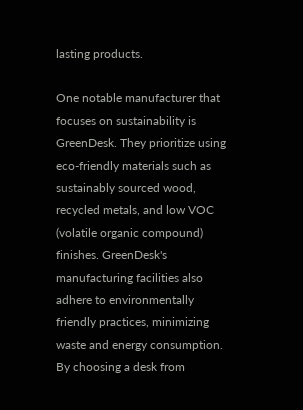lasting products.

One notable manufacturer that focuses on sustainability is GreenDesk. They prioritize using eco-friendly materials such as sustainably sourced wood, recycled metals, and low VOC (volatile organic compound) finishes. GreenDesk's manufacturing facilities also adhere to environmentally friendly practices, minimizing waste and energy consumption. By choosing a desk from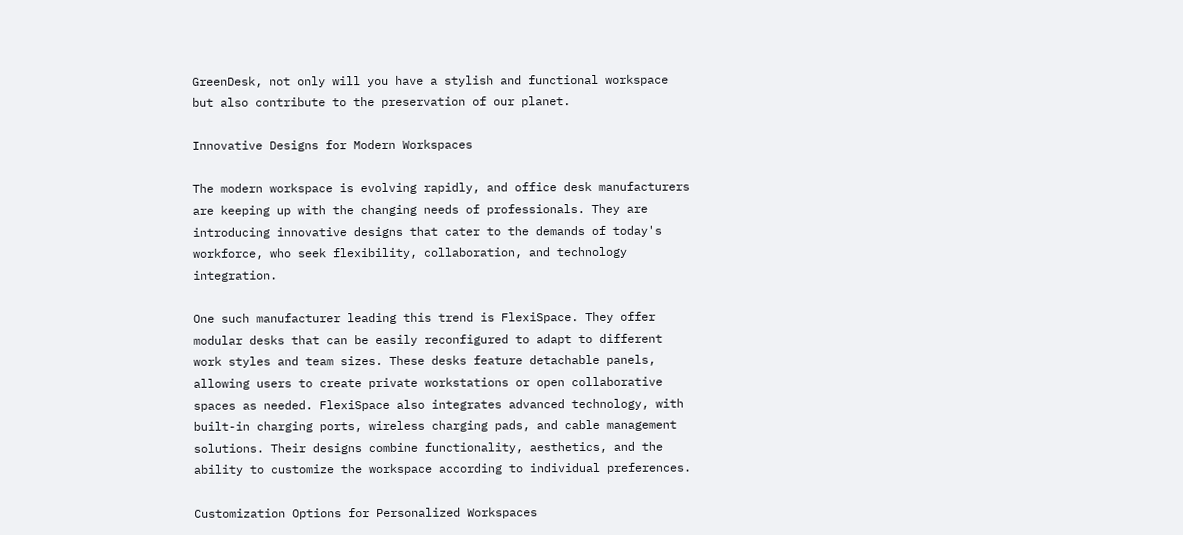GreenDesk, not only will you have a stylish and functional workspace but also contribute to the preservation of our planet.

Innovative Designs for Modern Workspaces

The modern workspace is evolving rapidly, and office desk manufacturers are keeping up with the changing needs of professionals. They are introducing innovative designs that cater to the demands of today's workforce, who seek flexibility, collaboration, and technology integration.

One such manufacturer leading this trend is FlexiSpace. They offer modular desks that can be easily reconfigured to adapt to different work styles and team sizes. These desks feature detachable panels, allowing users to create private workstations or open collaborative spaces as needed. FlexiSpace also integrates advanced technology, with built-in charging ports, wireless charging pads, and cable management solutions. Their designs combine functionality, aesthetics, and the ability to customize the workspace according to individual preferences.

Customization Options for Personalized Workspaces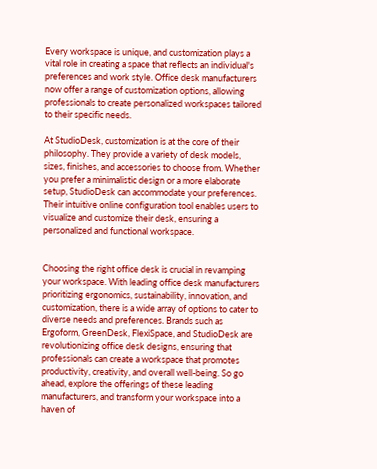Every workspace is unique, and customization plays a vital role in creating a space that reflects an individual's preferences and work style. Office desk manufacturers now offer a range of customization options, allowing professionals to create personalized workspaces tailored to their specific needs.

At StudioDesk, customization is at the core of their philosophy. They provide a variety of desk models, sizes, finishes, and accessories to choose from. Whether you prefer a minimalistic design or a more elaborate setup, StudioDesk can accommodate your preferences. Their intuitive online configuration tool enables users to visualize and customize their desk, ensuring a personalized and functional workspace.


Choosing the right office desk is crucial in revamping your workspace. With leading office desk manufacturers prioritizing ergonomics, sustainability, innovation, and customization, there is a wide array of options to cater to diverse needs and preferences. Brands such as Ergoform, GreenDesk, FlexiSpace, and StudioDesk are revolutionizing office desk designs, ensuring that professionals can create a workspace that promotes productivity, creativity, and overall well-being. So go ahead, explore the offerings of these leading manufacturers, and transform your workspace into a haven of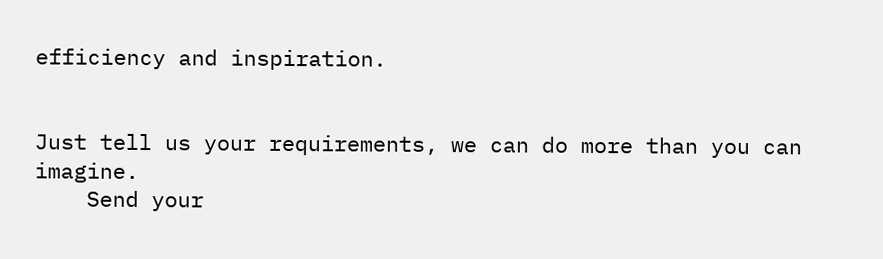efficiency and inspiration.


Just tell us your requirements, we can do more than you can imagine.
    Send your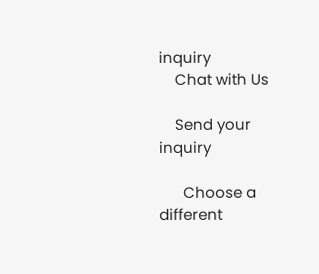inquiry
    Chat with Us

    Send your inquiry

      Choose a different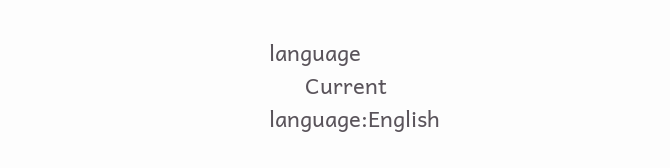language
      Current language:English